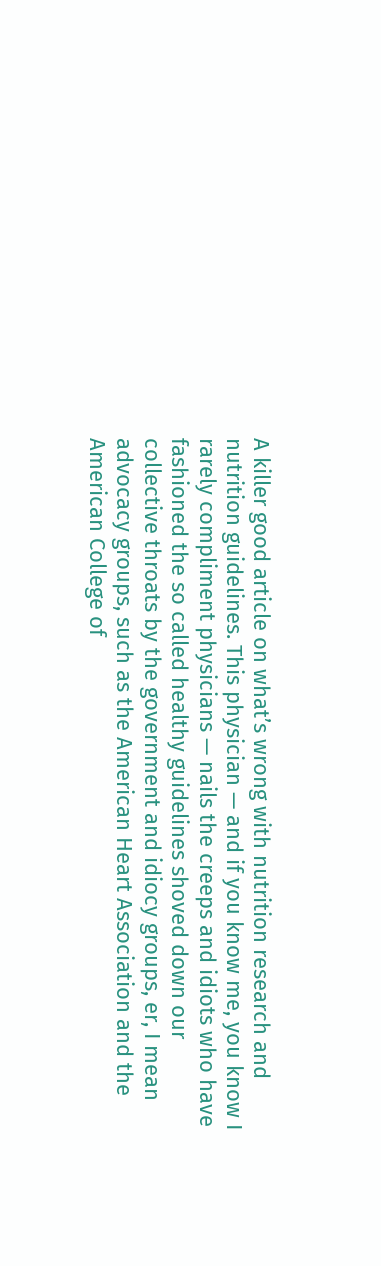A killer good article on what’s wrong with nutrition research and nutrition guidelines. This physician — and if you know me, you know I rarely compliment physicians — nails the creeps and idiots who have fashioned the so called healthy guidelines shoved down our collective throats by the government and idiocy groups, er, I mean advocacy groups, such as the American Heart Association and the American College of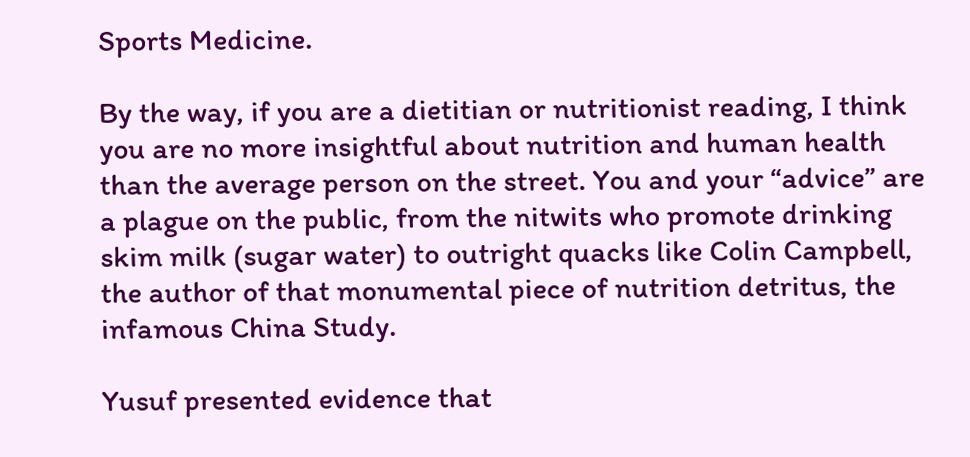Sports Medicine.

By the way, if you are a dietitian or nutritionist reading, I think you are no more insightful about nutrition and human health than the average person on the street. You and your “advice” are a plague on the public, from the nitwits who promote drinking skim milk (sugar water) to outright quacks like Colin Campbell, the author of that monumental piece of nutrition detritus, the infamous China Study.

Yusuf presented evidence that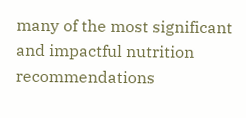many of the most significant and impactful nutrition recommendations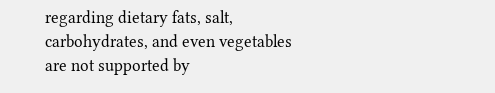regarding dietary fats, salt, carbohydrates, and even vegetables are not supported by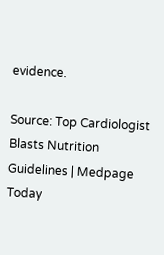evidence.

Source: Top Cardiologist Blasts Nutrition Guidelines | Medpage Today